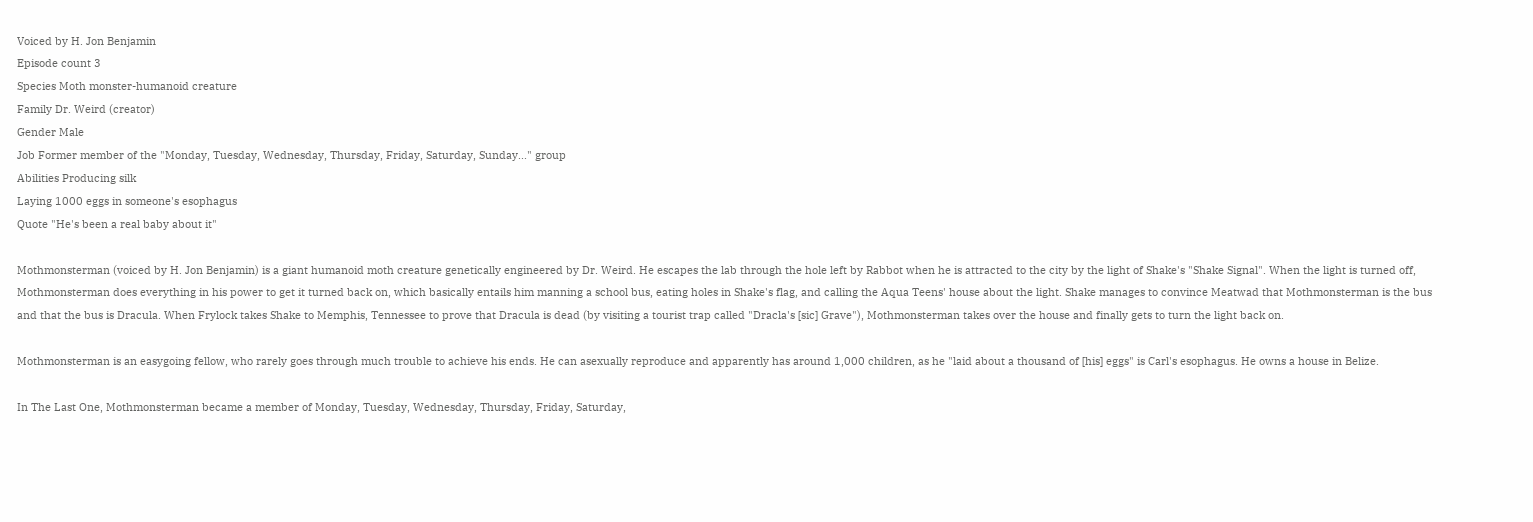Voiced by H. Jon Benjamin
Episode count 3
Species Moth monster-humanoid creature
Family Dr. Weird (creator)
Gender Male
Job Former member of the "Monday, Tuesday, Wednesday, Thursday, Friday, Saturday, Sunday..." group
Abilities Producing silk
Laying 1000 eggs in someone's esophagus
Quote "He's been a real baby about it"

Mothmonsterman (voiced by H. Jon Benjamin) is a giant humanoid moth creature genetically engineered by Dr. Weird. He escapes the lab through the hole left by Rabbot when he is attracted to the city by the light of Shake's "Shake Signal". When the light is turned off, Mothmonsterman does everything in his power to get it turned back on, which basically entails him manning a school bus, eating holes in Shake's flag, and calling the Aqua Teens' house about the light. Shake manages to convince Meatwad that Mothmonsterman is the bus and that the bus is Dracula. When Frylock takes Shake to Memphis, Tennessee to prove that Dracula is dead (by visiting a tourist trap called "Dracla's [sic] Grave"), Mothmonsterman takes over the house and finally gets to turn the light back on.

Mothmonsterman is an easygoing fellow, who rarely goes through much trouble to achieve his ends. He can asexually reproduce and apparently has around 1,000 children, as he "laid about a thousand of [his] eggs" is Carl's esophagus. He owns a house in Belize.

In The Last One, Mothmonsterman became a member of Monday, Tuesday, Wednesday, Thursday, Friday, Saturday,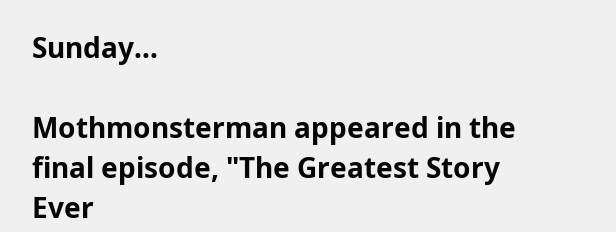Sunday...

Mothmonsterman appeared in the final episode, "The Greatest Story Ever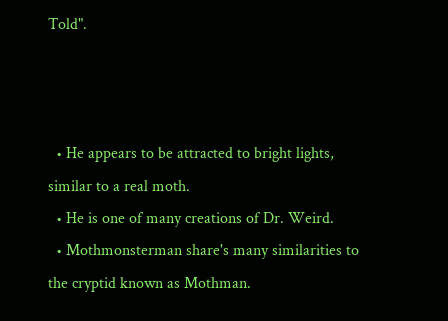Told".



  • He appears to be attracted to bright lights, similar to a real moth.
  • He is one of many creations of Dr. Weird.
  • Mothmonsterman share's many similarities to the cryptid known as Mothman.